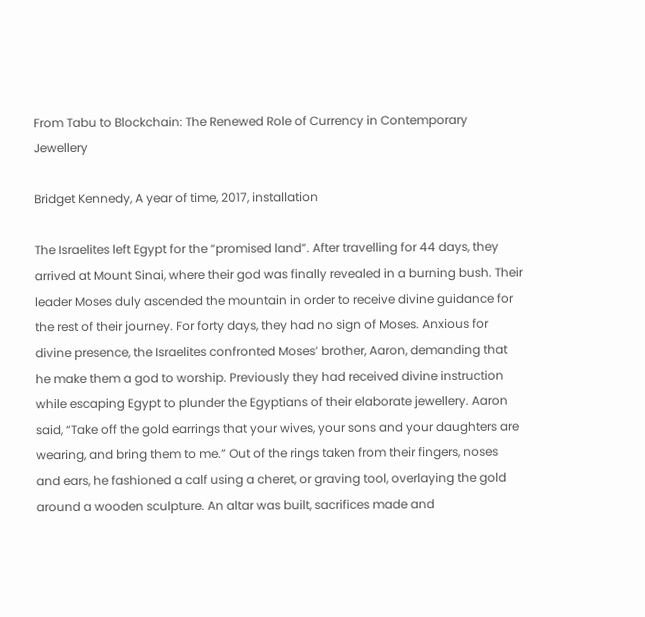From Tabu to Blockchain: The Renewed Role of Currency in Contemporary Jewellery

Bridget Kennedy, A year of time, 2017, installation

The Israelites left Egypt for the “promised land”. After travelling for 44 days, they arrived at Mount Sinai, where their god was finally revealed in a burning bush. Their leader Moses duly ascended the mountain in order to receive divine guidance for the rest of their journey. For forty days, they had no sign of Moses. Anxious for divine presence, the Israelites confronted Moses’ brother, Aaron, demanding that he make them a god to worship. Previously they had received divine instruction while escaping Egypt to plunder the Egyptians of their elaborate jewellery. Aaron said, “Take off the gold earrings that your wives, your sons and your daughters are wearing, and bring them to me.” Out of the rings taken from their fingers, noses and ears, he fashioned a calf using a cheret, or graving tool, overlaying the gold around a wooden sculpture. An altar was built, sacrifices made and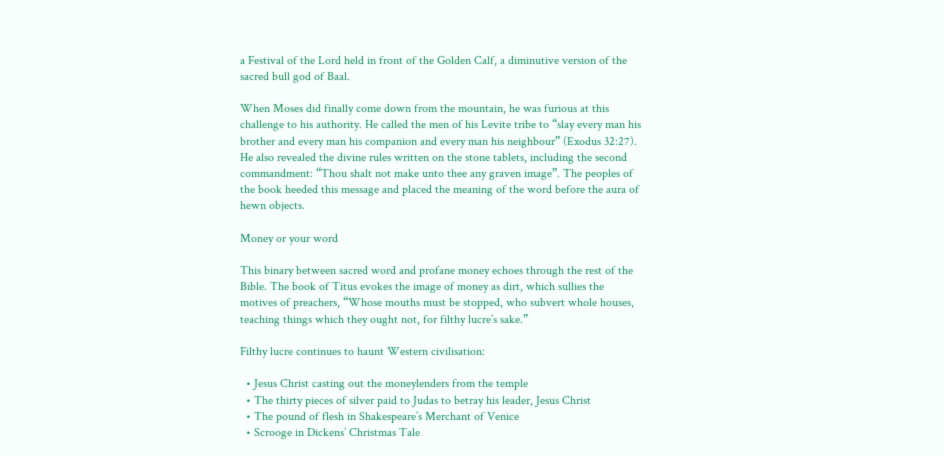a Festival of the Lord held in front of the Golden Calf, a diminutive version of the sacred bull god of Baal.

When Moses did finally come down from the mountain, he was furious at this challenge to his authority. He called the men of his Levite tribe to “slay every man his brother and every man his companion and every man his neighbour” (Exodus 32:27). He also revealed the divine rules written on the stone tablets, including the second commandment: “Thou shalt not make unto thee any graven image”. The peoples of the book heeded this message and placed the meaning of the word before the aura of hewn objects.

Money or your word

This binary between sacred word and profane money echoes through the rest of the Bible. The book of Titus evokes the image of money as dirt, which sullies the motives of preachers, “Whose mouths must be stopped, who subvert whole houses, teaching things which they ought not, for filthy lucre’s sake.”

Filthy lucre continues to haunt Western civilisation:

  • Jesus Christ casting out the moneylenders from the temple
  • The thirty pieces of silver paid to Judas to betray his leader, Jesus Christ
  • The pound of flesh in Shakespeare’s Merchant of Venice
  • Scrooge in Dickens’ Christmas Tale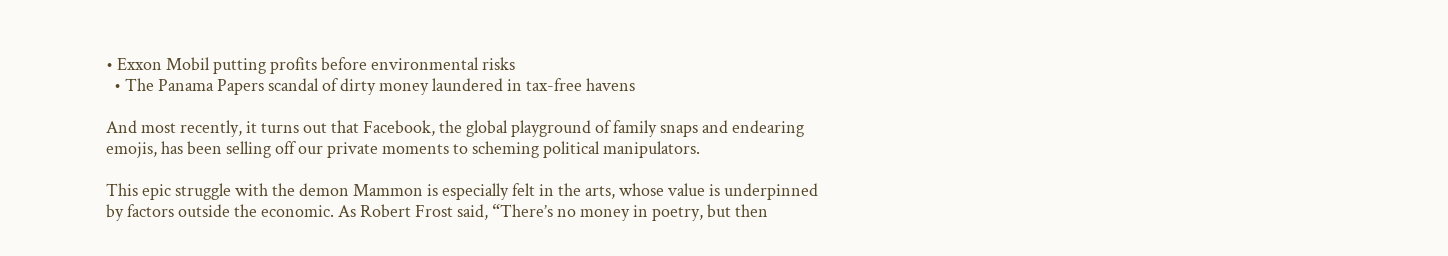• Exxon Mobil putting profits before environmental risks
  • The Panama Papers scandal of dirty money laundered in tax-free havens

And most recently, it turns out that Facebook, the global playground of family snaps and endearing emojis, has been selling off our private moments to scheming political manipulators.

This epic struggle with the demon Mammon is especially felt in the arts, whose value is underpinned by factors outside the economic. As Robert Frost said, “There’s no money in poetry, but then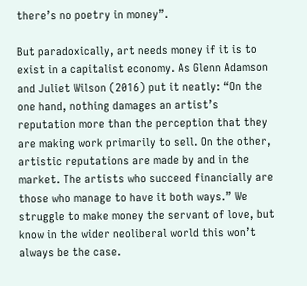there’s no poetry in money”.

But paradoxically, art needs money if it is to exist in a capitalist economy. As Glenn Adamson and Juliet Wilson (2016) put it neatly: “On the one hand, nothing damages an artist’s reputation more than the perception that they are making work primarily to sell. On the other, artistic reputations are made by and in the market. The artists who succeed financially are those who manage to have it both ways.” We struggle to make money the servant of love, but know in the wider neoliberal world this won’t always be the case.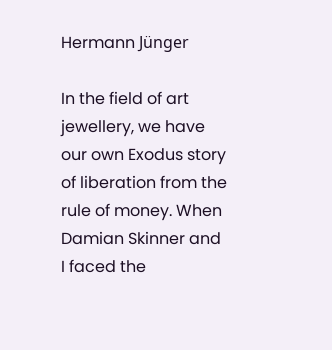Hermann Jünger

In the field of art jewellery, we have our own Exodus story of liberation from the rule of money. When Damian Skinner and I faced the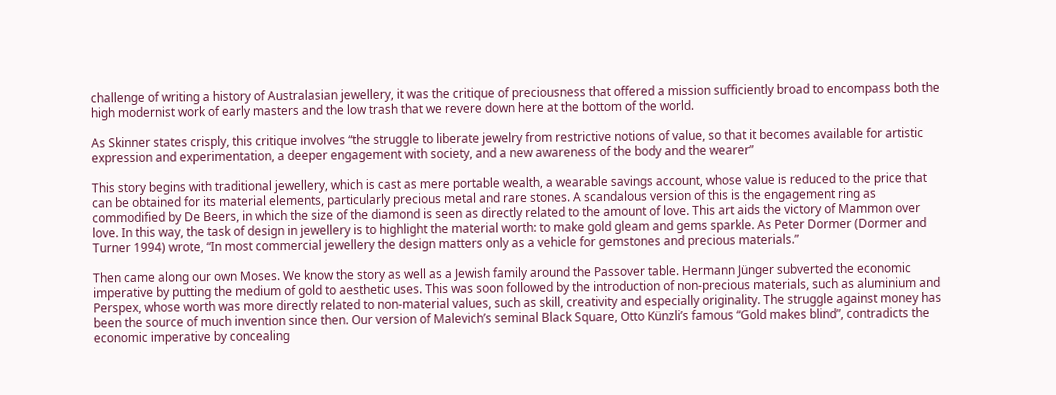challenge of writing a history of Australasian jewellery, it was the critique of preciousness that offered a mission sufficiently broad to encompass both the high modernist work of early masters and the low trash that we revere down here at the bottom of the world.

As Skinner states crisply, this critique involves “the struggle to liberate jewelry from restrictive notions of value, so that it becomes available for artistic expression and experimentation, a deeper engagement with society, and a new awareness of the body and the wearer”

This story begins with traditional jewellery, which is cast as mere portable wealth, a wearable savings account, whose value is reduced to the price that can be obtained for its material elements, particularly precious metal and rare stones. A scandalous version of this is the engagement ring as commodified by De Beers, in which the size of the diamond is seen as directly related to the amount of love. This art aids the victory of Mammon over love. In this way, the task of design in jewellery is to highlight the material worth: to make gold gleam and gems sparkle. As Peter Dormer (Dormer and Turner 1994) wrote, “In most commercial jewellery the design matters only as a vehicle for gemstones and precious materials.”

Then came along our own Moses. We know the story as well as a Jewish family around the Passover table. Hermann Jünger subverted the economic imperative by putting the medium of gold to aesthetic uses. This was soon followed by the introduction of non-precious materials, such as aluminium and Perspex, whose worth was more directly related to non-material values, such as skill, creativity and especially originality. The struggle against money has been the source of much invention since then. Our version of Malevich’s seminal Black Square, Otto Künzli’s famous “Gold makes blind”, contradicts the economic imperative by concealing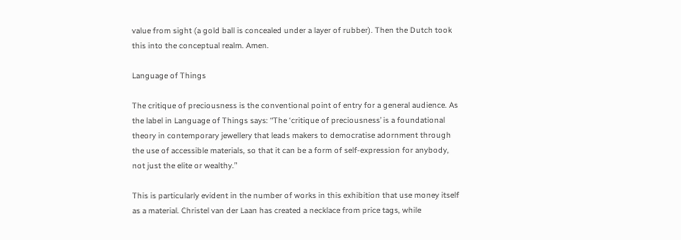value from sight (a gold ball is concealed under a layer of rubber). Then the Dutch took this into the conceptual realm. Amen.

Language of Things

The critique of preciousness is the conventional point of entry for a general audience. As the label in Language of Things says: “The ‘critique of preciousness’ is a foundational theory in contemporary jewellery that leads makers to democratise adornment through the use of accessible materials, so that it can be a form of self-expression for anybody, not just the elite or wealthy.”

This is particularly evident in the number of works in this exhibition that use money itself as a material. Christel van der Laan has created a necklace from price tags, while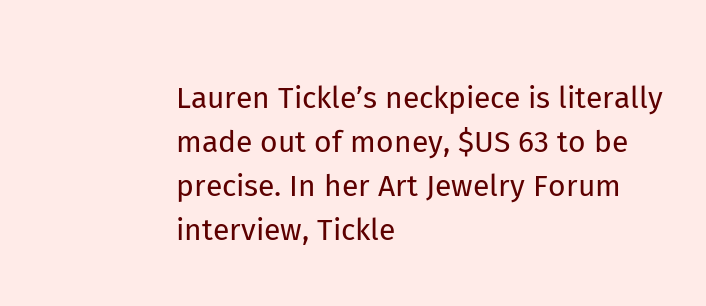Lauren Tickle’s neckpiece is literally made out of money, $US 63 to be precise. In her Art Jewelry Forum interview, Tickle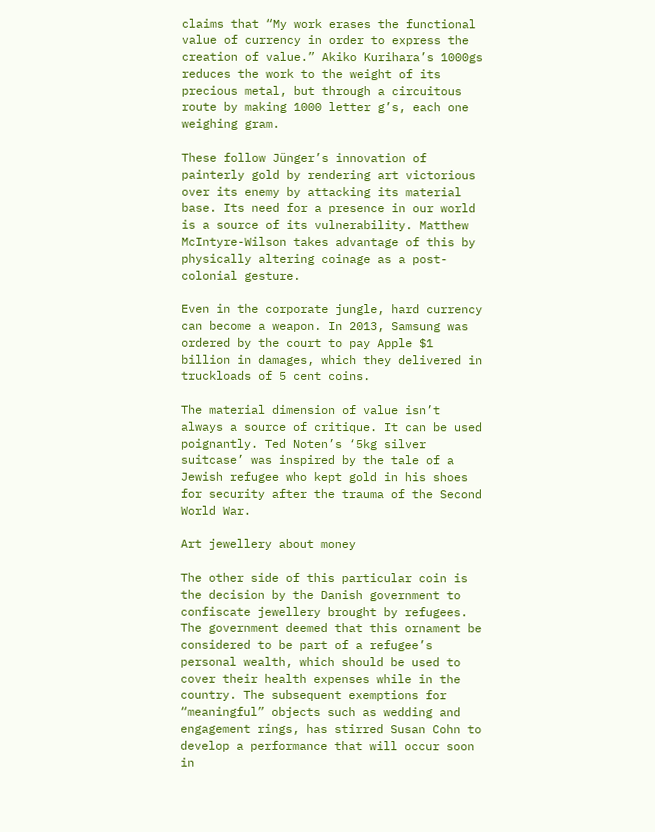claims that “My work erases the functional value of currency in order to express the creation of value.” Akiko Kurihara’s 1000gs reduces the work to the weight of its precious metal, but through a circuitous route by making 1000 letter g’s, each one weighing gram.

These follow Jünger’s innovation of painterly gold by rendering art victorious over its enemy by attacking its material base. Its need for a presence in our world is a source of its vulnerability. Matthew McIntyre-Wilson takes advantage of this by physically altering coinage as a post-colonial gesture.

Even in the corporate jungle, hard currency can become a weapon. In 2013, Samsung was ordered by the court to pay Apple $1 billion in damages, which they delivered in truckloads of 5 cent coins.

The material dimension of value isn’t always a source of critique. It can be used poignantly. Ted Noten’s ‘5kg silver suitcase’ was inspired by the tale of a Jewish refugee who kept gold in his shoes for security after the trauma of the Second World War.

Art jewellery about money

The other side of this particular coin is the decision by the Danish government to confiscate jewellery brought by refugees. The government deemed that this ornament be considered to be part of a refugee’s personal wealth, which should be used to cover their health expenses while in the country. The subsequent exemptions for “meaningful” objects such as wedding and engagement rings, has stirred Susan Cohn to develop a performance that will occur soon in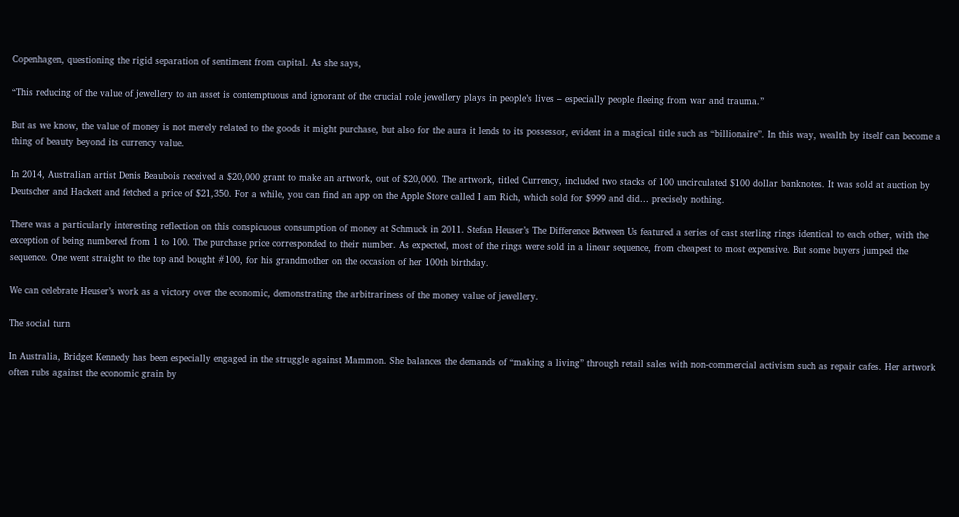Copenhagen, questioning the rigid separation of sentiment from capital. As she says,

“This reducing of the value of jewellery to an asset is contemptuous and ignorant of the crucial role jewellery plays in people’s lives – especially people fleeing from war and trauma.”

But as we know, the value of money is not merely related to the goods it might purchase, but also for the aura it lends to its possessor, evident in a magical title such as “billionaire”. In this way, wealth by itself can become a thing of beauty beyond its currency value.

In 2014, Australian artist Denis Beaubois received a $20,000 grant to make an artwork, out of $20,000. The artwork, titled Currency, included two stacks of 100 uncirculated $100 dollar banknotes. It was sold at auction by Deutscher and Hackett and fetched a price of $21,350. For a while, you can find an app on the Apple Store called I am Rich, which sold for $999 and did… precisely nothing.

There was a particularly interesting reflection on this conspicuous consumption of money at Schmuck in 2011. Stefan Heuser’s The Difference Between Us featured a series of cast sterling rings identical to each other, with the exception of being numbered from 1 to 100. The purchase price corresponded to their number. As expected, most of the rings were sold in a linear sequence, from cheapest to most expensive. But some buyers jumped the sequence. One went straight to the top and bought #100, for his grandmother on the occasion of her 100th birthday.

We can celebrate Heuser’s work as a victory over the economic, demonstrating the arbitrariness of the money value of jewellery.

The social turn

In Australia, Bridget Kennedy has been especially engaged in the struggle against Mammon. She balances the demands of “making a living” through retail sales with non-commercial activism such as repair cafes. Her artwork often rubs against the economic grain by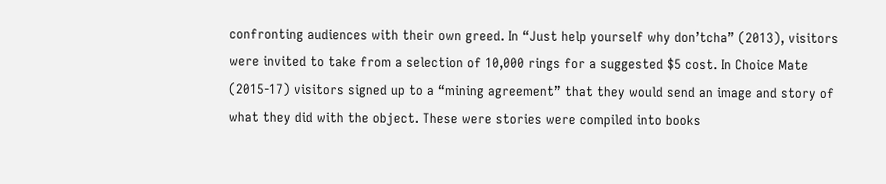confronting audiences with their own greed. In “Just help yourself why don’tcha” (2013), visitors were invited to take from a selection of 10,000 rings for a suggested $5 cost. In Choice Mate (2015-17) visitors signed up to a “mining agreement” that they would send an image and story of what they did with the object. These were stories were compiled into books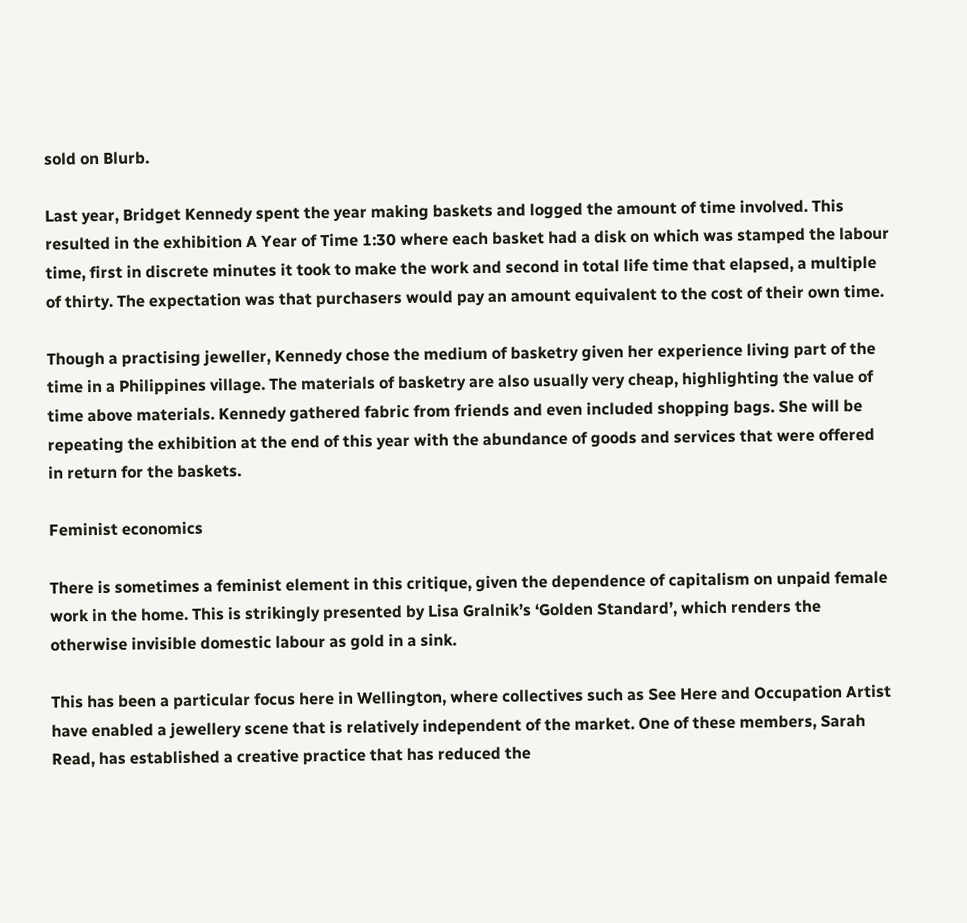sold on Blurb.

Last year, Bridget Kennedy spent the year making baskets and logged the amount of time involved. This resulted in the exhibition A Year of Time 1:30 where each basket had a disk on which was stamped the labour time, first in discrete minutes it took to make the work and second in total life time that elapsed, a multiple of thirty. The expectation was that purchasers would pay an amount equivalent to the cost of their own time.

Though a practising jeweller, Kennedy chose the medium of basketry given her experience living part of the time in a Philippines village. The materials of basketry are also usually very cheap, highlighting the value of time above materials. Kennedy gathered fabric from friends and even included shopping bags. She will be repeating the exhibition at the end of this year with the abundance of goods and services that were offered in return for the baskets.

Feminist economics

There is sometimes a feminist element in this critique, given the dependence of capitalism on unpaid female work in the home. This is strikingly presented by Lisa Gralnik’s ‘Golden Standard’, which renders the otherwise invisible domestic labour as gold in a sink.

This has been a particular focus here in Wellington, where collectives such as See Here and Occupation Artist have enabled a jewellery scene that is relatively independent of the market. One of these members, Sarah Read, has established a creative practice that has reduced the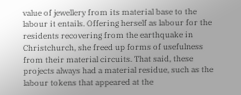value of jewellery from its material base to the labour it entails. Offering herself as labour for the residents recovering from the earthquake in Christchurch, she freed up forms of usefulness from their material circuits. That said, these projects always had a material residue, such as the labour tokens that appeared at the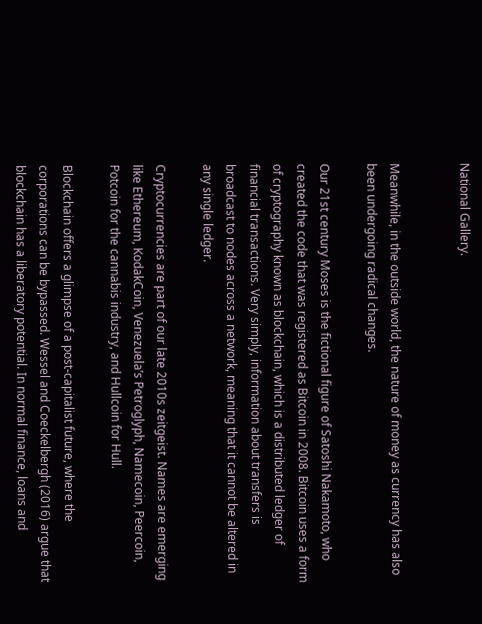National Gallery.


Meanwhile, in the outside world, the nature of money as currency has also been undergoing radical changes.

Our 21st century Moses is the fictional figure of Satoshi Nakamoto, who created the code that was registered as Bitcoin in 2008. Bitcoin uses a form of cryptography known as blockchain, which is a distributed ledger of financial transactions. Very simply, information about transfers is broadcast to nodes across a network, meaning that it cannot be altered in any single ledger.

Cryptocurrencies are part of our late 2010s zeitgeist. Names are emerging like Ethereum, KodakCoin, Venezuela’s Petroglyph, Namecoin, Peercoin, Potcoin for the cannabis industry, and Hullcoin for Hull.

Blockchain offers a glimpse of a post-capitalist future, where the corporations can be bypassed. Wessel and Coeckelbergh (2016) argue that blockchain has a liberatory potential. In normal finance, loans and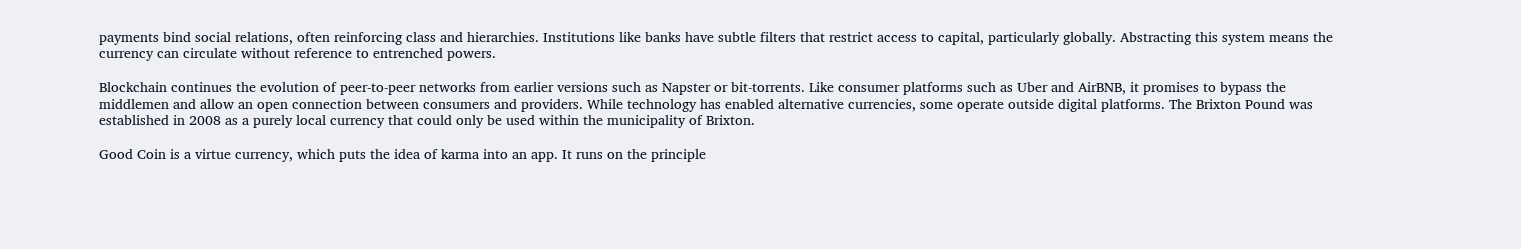payments bind social relations, often reinforcing class and hierarchies. Institutions like banks have subtle filters that restrict access to capital, particularly globally. Abstracting this system means the currency can circulate without reference to entrenched powers.

Blockchain continues the evolution of peer-to-peer networks from earlier versions such as Napster or bit-torrents. Like consumer platforms such as Uber and AirBNB, it promises to bypass the middlemen and allow an open connection between consumers and providers. While technology has enabled alternative currencies, some operate outside digital platforms. The Brixton Pound was established in 2008 as a purely local currency that could only be used within the municipality of Brixton.

Good Coin is a virtue currency, which puts the idea of karma into an app. It runs on the principle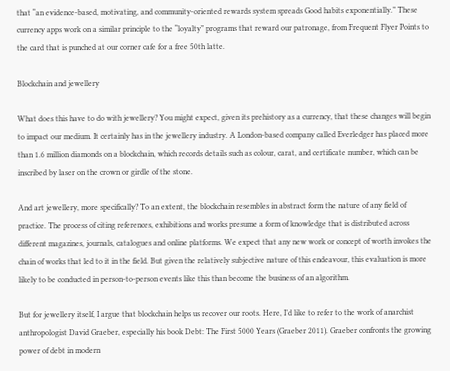that “an evidence-based, motivating, and community-oriented rewards system spreads Good habits exponentially.” These currency apps work on a similar principle to the “loyalty” programs that reward our patronage, from Frequent Flyer Points to the card that is punched at our corner cafe for a free 50th latte.

Blockchain and jewellery

What does this have to do with jewellery? You might expect, given its prehistory as a currency, that these changes will begin to impact our medium. It certainly has in the jewellery industry. A London-based company called Everledger has placed more than 1.6 million diamonds on a blockchain, which records details such as colour, carat, and certificate number, which can be inscribed by laser on the crown or girdle of the stone.

And art jewellery, more specifically? To an extent, the blockchain resembles in abstract form the nature of any field of practice. The process of citing references, exhibitions and works presume a form of knowledge that is distributed across different magazines, journals, catalogues and online platforms. We expect that any new work or concept of worth invokes the chain of works that led to it in the field. But given the relatively subjective nature of this endeavour, this evaluation is more likely to be conducted in person-to-person events like this than become the business of an algorithm.

But for jewellery itself, I argue that blockchain helps us recover our roots. Here, I’d like to refer to the work of anarchist anthropologist David Graeber, especially his book Debt: The First 5000 Years (Graeber 2011). Graeber confronts the growing power of debt in modern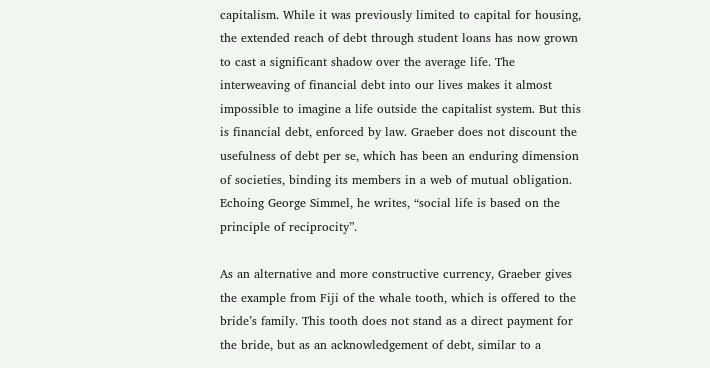capitalism. While it was previously limited to capital for housing, the extended reach of debt through student loans has now grown to cast a significant shadow over the average life. The interweaving of financial debt into our lives makes it almost impossible to imagine a life outside the capitalist system. But this is financial debt, enforced by law. Graeber does not discount the usefulness of debt per se, which has been an enduring dimension of societies, binding its members in a web of mutual obligation. Echoing George Simmel, he writes, “social life is based on the principle of reciprocity”.

As an alternative and more constructive currency, Graeber gives the example from Fiji of the whale tooth, which is offered to the bride’s family. This tooth does not stand as a direct payment for the bride, but as an acknowledgement of debt, similar to a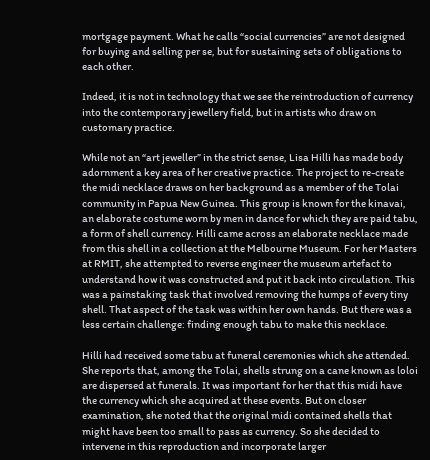mortgage payment. What he calls “social currencies” are not designed for buying and selling per se, but for sustaining sets of obligations to each other.

Indeed, it is not in technology that we see the reintroduction of currency into the contemporary jewellery field, but in artists who draw on customary practice.

While not an “art jeweller” in the strict sense, Lisa Hilli has made body adornment a key area of her creative practice. The project to re-create the midi necklace draws on her background as a member of the Tolai community in Papua New Guinea. This group is known for the kinavai, an elaborate costume worn by men in dance for which they are paid tabu, a form of shell currency. Hilli came across an elaborate necklace made from this shell in a collection at the Melbourne Museum. For her Masters at RMIT, she attempted to reverse engineer the museum artefact to understand how it was constructed and put it back into circulation. This was a painstaking task that involved removing the humps of every tiny shell. That aspect of the task was within her own hands. But there was a less certain challenge: finding enough tabu to make this necklace.

Hilli had received some tabu at funeral ceremonies which she attended. She reports that, among the Tolai, shells strung on a cane known as loloi are dispersed at funerals. It was important for her that this midi have the currency which she acquired at these events. But on closer examination, she noted that the original midi contained shells that might have been too small to pass as currency. So she decided to intervene in this reproduction and incorporate larger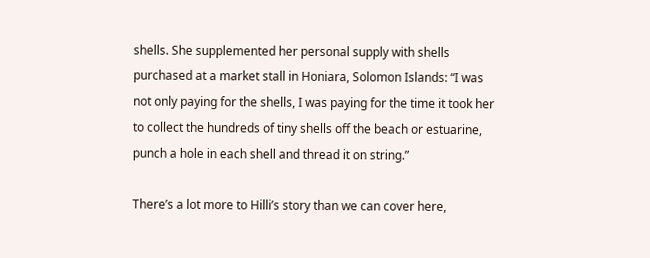shells. She supplemented her personal supply with shells purchased at a market stall in Honiara, Solomon Islands: “I was not only paying for the shells, I was paying for the time it took her to collect the hundreds of tiny shells off the beach or estuarine, punch a hole in each shell and thread it on string.”

There’s a lot more to Hilli’s story than we can cover here,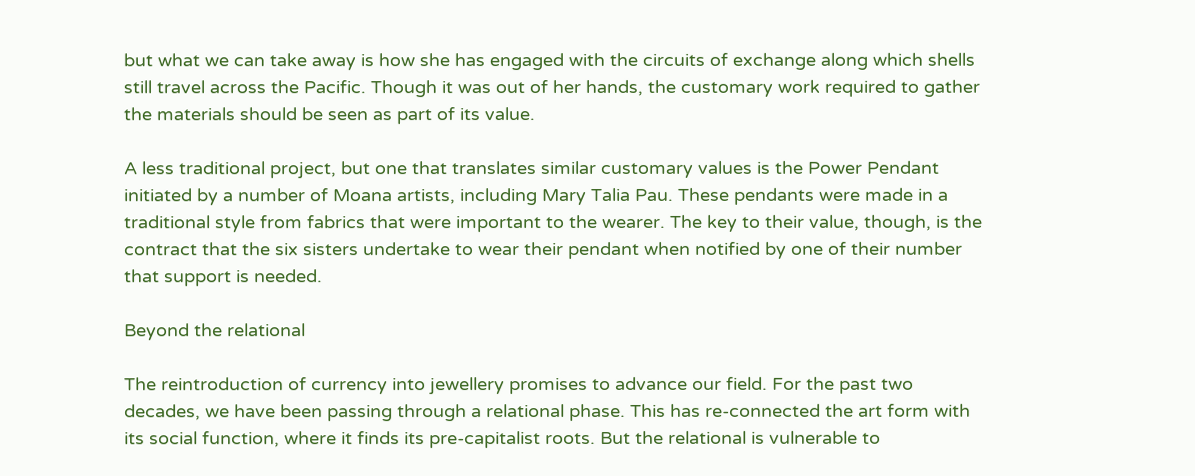but what we can take away is how she has engaged with the circuits of exchange along which shells still travel across the Pacific. Though it was out of her hands, the customary work required to gather the materials should be seen as part of its value.

A less traditional project, but one that translates similar customary values is the Power Pendant initiated by a number of Moana artists, including Mary Talia Pau. These pendants were made in a traditional style from fabrics that were important to the wearer. The key to their value, though, is the contract that the six sisters undertake to wear their pendant when notified by one of their number that support is needed.

Beyond the relational

The reintroduction of currency into jewellery promises to advance our field. For the past two decades, we have been passing through a relational phase. This has re-connected the art form with its social function, where it finds its pre-capitalist roots. But the relational is vulnerable to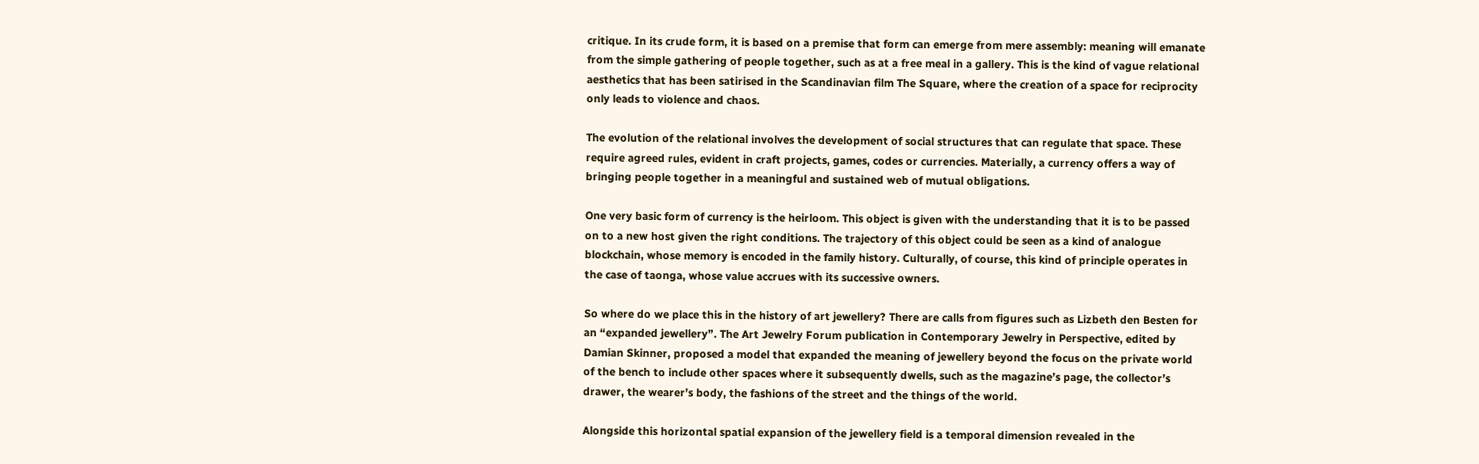critique. In its crude form, it is based on a premise that form can emerge from mere assembly: meaning will emanate from the simple gathering of people together, such as at a free meal in a gallery. This is the kind of vague relational aesthetics that has been satirised in the Scandinavian film The Square, where the creation of a space for reciprocity only leads to violence and chaos.

The evolution of the relational involves the development of social structures that can regulate that space. These require agreed rules, evident in craft projects, games, codes or currencies. Materially, a currency offers a way of bringing people together in a meaningful and sustained web of mutual obligations.

One very basic form of currency is the heirloom. This object is given with the understanding that it is to be passed on to a new host given the right conditions. The trajectory of this object could be seen as a kind of analogue blockchain, whose memory is encoded in the family history. Culturally, of course, this kind of principle operates in the case of taonga, whose value accrues with its successive owners.

So where do we place this in the history of art jewellery? There are calls from figures such as Lizbeth den Besten for an “expanded jewellery”. The Art Jewelry Forum publication in Contemporary Jewelry in Perspective, edited by Damian Skinner, proposed a model that expanded the meaning of jewellery beyond the focus on the private world of the bench to include other spaces where it subsequently dwells, such as the magazine’s page, the collector’s drawer, the wearer’s body, the fashions of the street and the things of the world.

Alongside this horizontal spatial expansion of the jewellery field is a temporal dimension revealed in the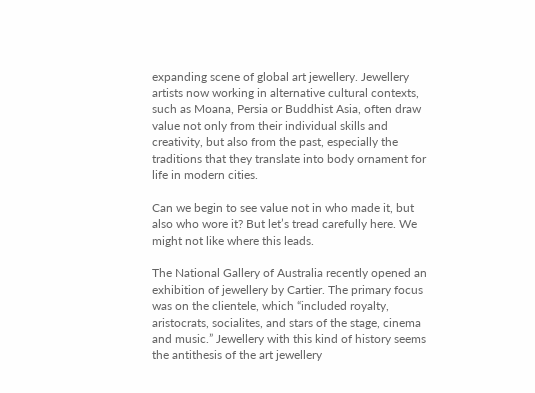expanding scene of global art jewellery. Jewellery artists now working in alternative cultural contexts, such as Moana, Persia or Buddhist Asia, often draw value not only from their individual skills and creativity, but also from the past, especially the traditions that they translate into body ornament for life in modern cities.

Can we begin to see value not in who made it, but also who wore it? But let’s tread carefully here. We might not like where this leads.

The National Gallery of Australia recently opened an exhibition of jewellery by Cartier. The primary focus was on the clientele, which “included royalty, aristocrats, socialites, and stars of the stage, cinema and music.” Jewellery with this kind of history seems the antithesis of the art jewellery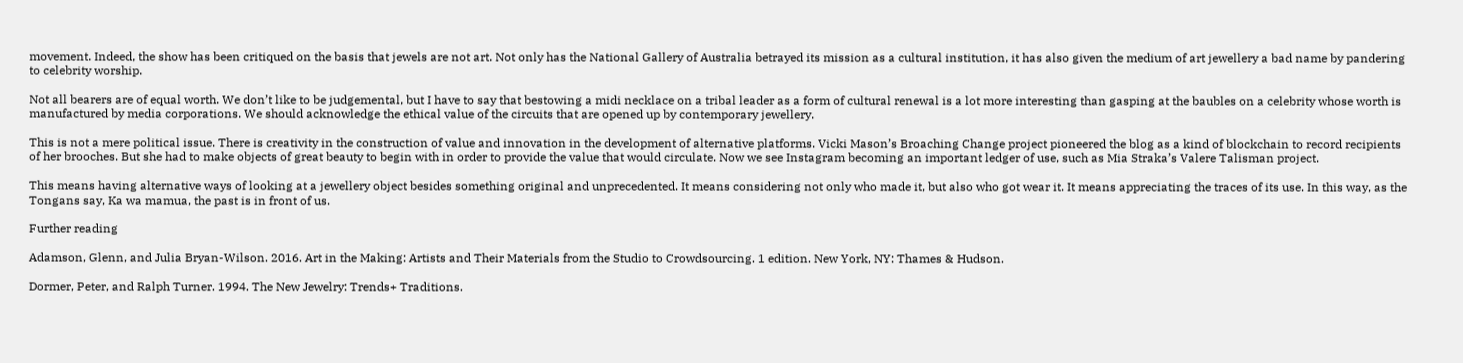movement. Indeed, the show has been critiqued on the basis that jewels are not art. Not only has the National Gallery of Australia betrayed its mission as a cultural institution, it has also given the medium of art jewellery a bad name by pandering to celebrity worship.

Not all bearers are of equal worth. We don’t like to be judgemental, but I have to say that bestowing a midi necklace on a tribal leader as a form of cultural renewal is a lot more interesting than gasping at the baubles on a celebrity whose worth is manufactured by media corporations. We should acknowledge the ethical value of the circuits that are opened up by contemporary jewellery.

This is not a mere political issue. There is creativity in the construction of value and innovation in the development of alternative platforms. Vicki Mason’s Broaching Change project pioneered the blog as a kind of blockchain to record recipients of her brooches. But she had to make objects of great beauty to begin with in order to provide the value that would circulate. Now we see Instagram becoming an important ledger of use, such as Mia Straka’s Valere Talisman project.

This means having alternative ways of looking at a jewellery object besides something original and unprecedented. It means considering not only who made it, but also who got wear it. It means appreciating the traces of its use. In this way, as the Tongans say, Ka wa mamua, the past is in front of us.

Further reading

Adamson, Glenn, and Julia Bryan-Wilson. 2016. Art in the Making: Artists and Their Materials from the Studio to Crowdsourcing. 1 edition. New York, NY: Thames & Hudson.

Dormer, Peter, and Ralph Turner. 1994. The New Jewelry: Trends+ Traditions.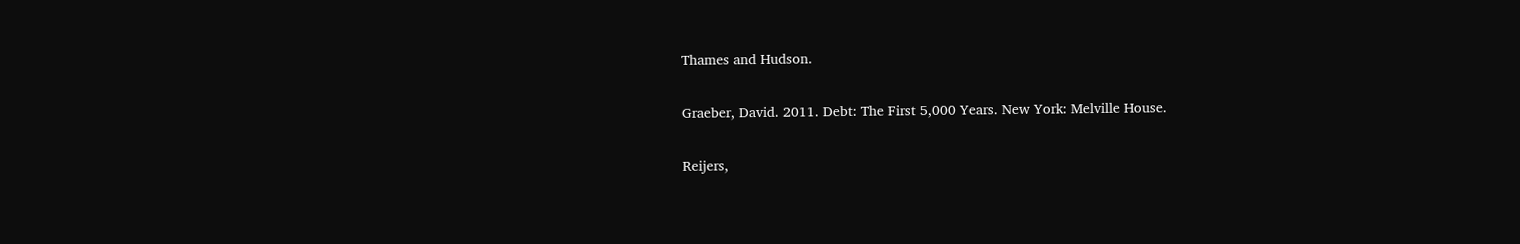Thames and Hudson.

Graeber, David. 2011. Debt: The First 5,000 Years. New York: Melville House.

Reijers,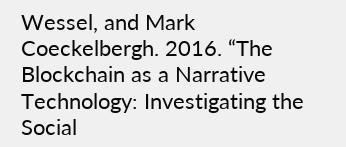Wessel, and Mark Coeckelbergh. 2016. “The Blockchain as a Narrative Technology: Investigating the Social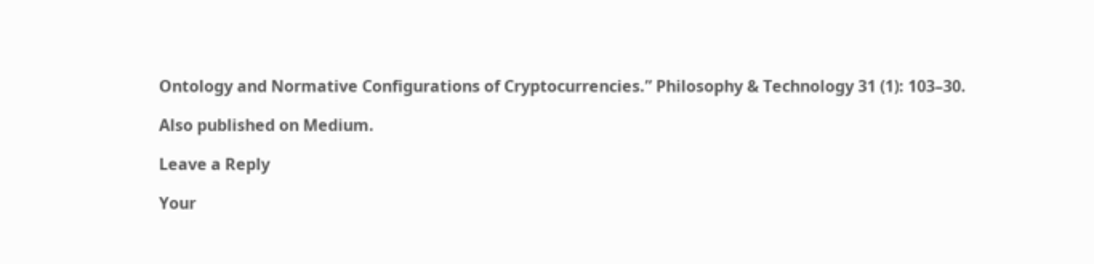Ontology and Normative Configurations of Cryptocurrencies.” Philosophy & Technology 31 (1): 103–30.

Also published on Medium.

Leave a Reply

Your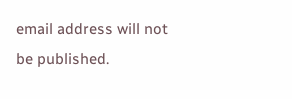email address will not be published.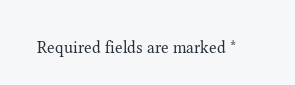Required fields are marked *